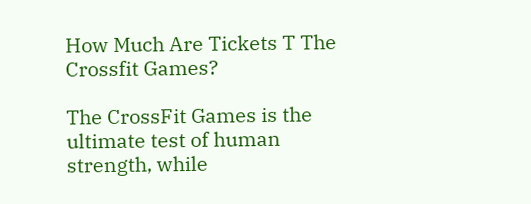How Much Are Tickets T The Crossfit Games?

The CrossFit Games is the ultimate test of human strength, while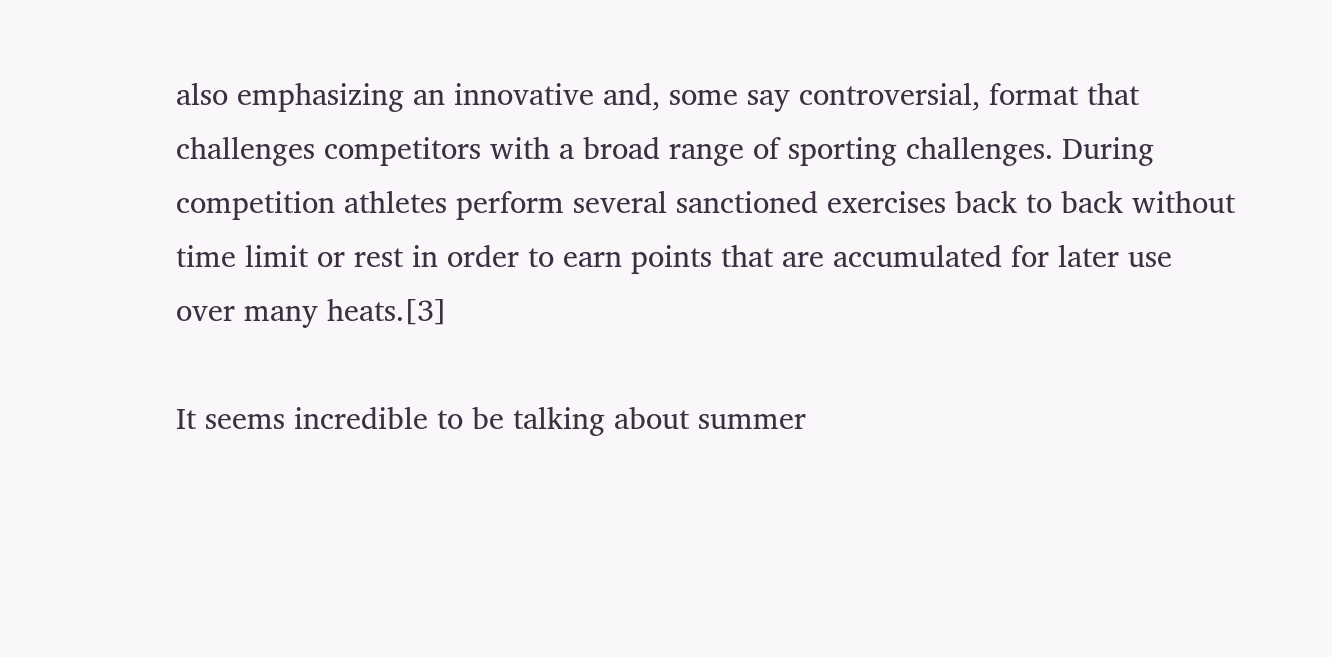also emphasizing an innovative and, some say controversial, format that challenges competitors with a broad range of sporting challenges. During competition athletes perform several sanctioned exercises back to back without time limit or rest in order to earn points that are accumulated for later use over many heats.[3]

It seems incredible to be talking about summer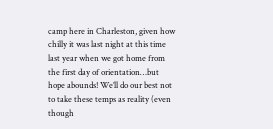camp here in Charleston, given how chilly it was last night at this time last year when we got home from the first day of orientation…but hope abounds! We’ll do our best not to take these temps as reality (even though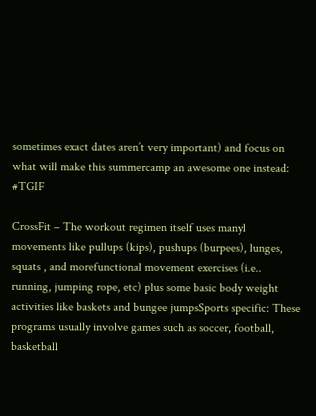sometimes exact dates aren’t very important) and focus on what will make this summercamp an awesome one instead: #TGIF

CrossFit – The workout regimen itself uses manyl movements like pullups (kips), pushups (burpees), lunges, squats , and morefunctional movement exercises (i.e.. running, jumping rope, etc) plus some basic body weight activities like baskets and bungee jumpsSports specific: These programs usually involve games such as soccer, football, basketball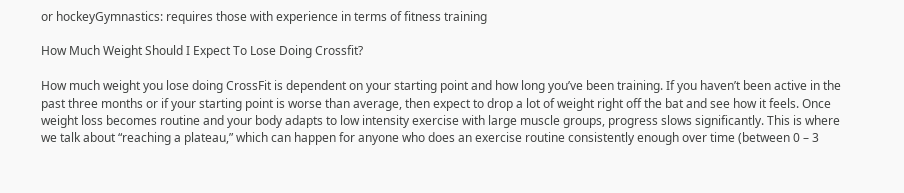or hockeyGymnastics: requires those with experience in terms of fitness training

How Much Weight Should I Expect To Lose Doing Crossfit?

How much weight you lose doing CrossFit is dependent on your starting point and how long you’ve been training. If you haven’t been active in the past three months or if your starting point is worse than average, then expect to drop a lot of weight right off the bat and see how it feels. Once weight loss becomes routine and your body adapts to low intensity exercise with large muscle groups, progress slows significantly. This is where we talk about “reaching a plateau,” which can happen for anyone who does an exercise routine consistently enough over time (between 0 – 3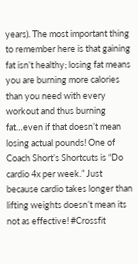years). The most important thing to remember here is that gaining fat isn’t healthy; losing fat means you are burning more calories than you need with every workout and thus burning fat…even if that doesn’t mean losing actual pounds! One of Coach Short’s Shortcuts is “Do cardio 4x per week.” Just because cardio takes longer than lifting weights doesn’t mean its not as effective! #Crossfit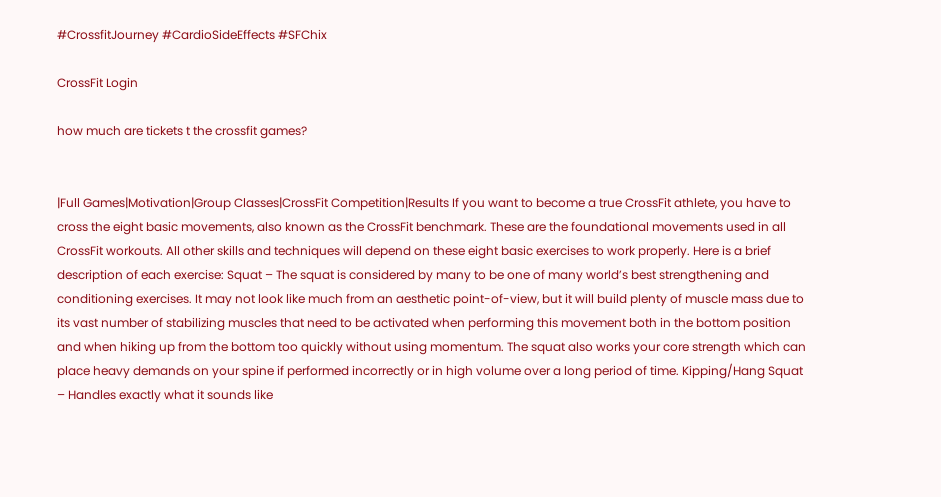#CrossfitJourney #CardioSideEffects #SFChix

CrossFit Login

how much are tickets t the crossfit games?


|Full Games|Motivation|Group Classes|CrossFit Competition|Results If you want to become a true CrossFit athlete, you have to cross the eight basic movements, also known as the CrossFit benchmark. These are the foundational movements used in all CrossFit workouts. All other skills and techniques will depend on these eight basic exercises to work properly. Here is a brief description of each exercise: Squat – The squat is considered by many to be one of many world’s best strengthening and conditioning exercises. It may not look like much from an aesthetic point-of-view, but it will build plenty of muscle mass due to its vast number of stabilizing muscles that need to be activated when performing this movement both in the bottom position and when hiking up from the bottom too quickly without using momentum. The squat also works your core strength which can place heavy demands on your spine if performed incorrectly or in high volume over a long period of time. Kipping/Hang Squat – Handles exactly what it sounds like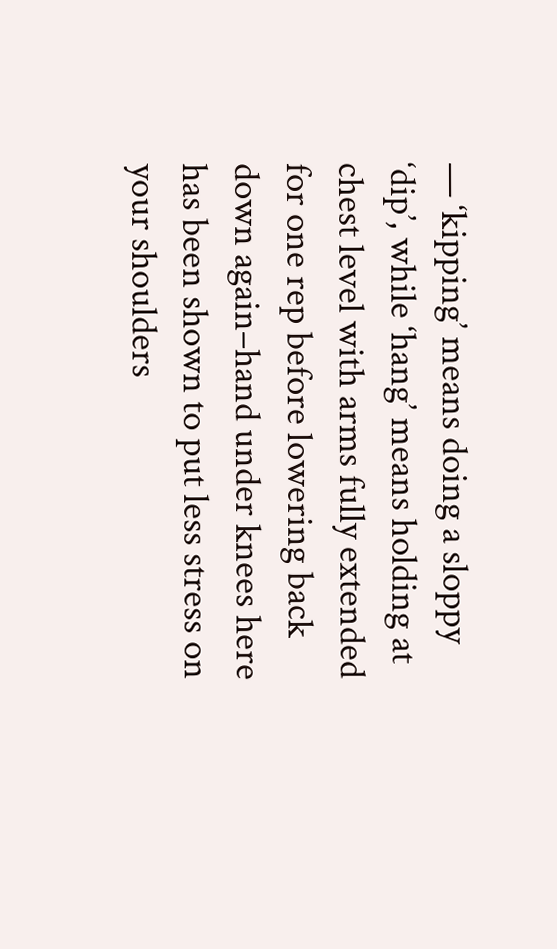— ‘kipping’ means doing a sloppy ‘dip’, while ‘hang’ means holding at chest level with arms fully extended for one rep before lowering back down again–hand under knees here has been shown to put less stress on your shoulders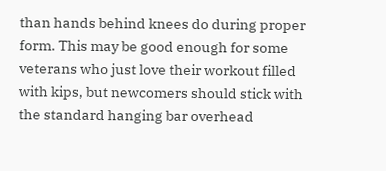than hands behind knees do during proper form. This may be good enough for some veterans who just love their workout filled with kips, but newcomers should stick with the standard hanging bar overhead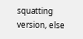squatting version, else